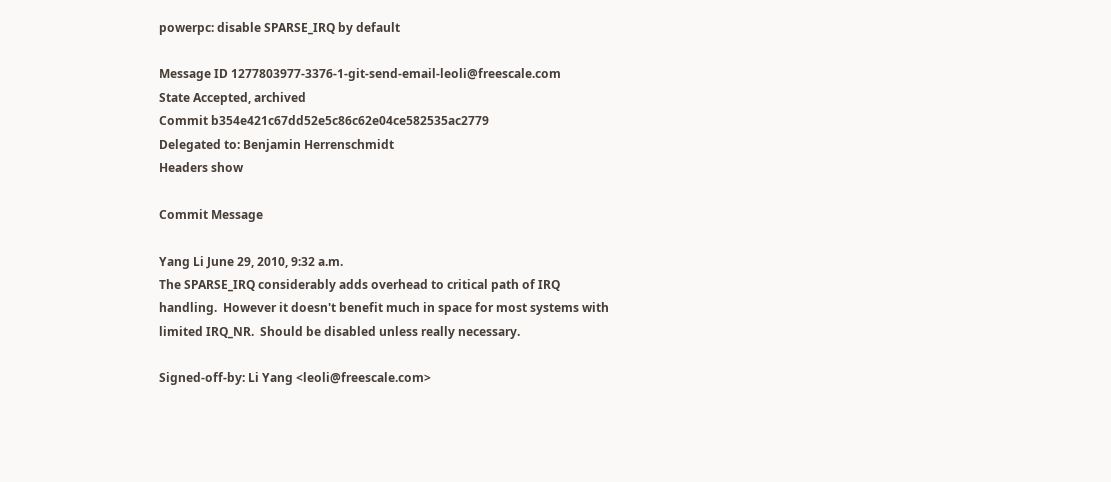powerpc: disable SPARSE_IRQ by default

Message ID 1277803977-3376-1-git-send-email-leoli@freescale.com
State Accepted, archived
Commit b354e421c67dd52e5c86c62e04ce582535ac2779
Delegated to: Benjamin Herrenschmidt
Headers show

Commit Message

Yang Li June 29, 2010, 9:32 a.m.
The SPARSE_IRQ considerably adds overhead to critical path of IRQ
handling.  However it doesn't benefit much in space for most systems with
limited IRQ_NR.  Should be disabled unless really necessary.

Signed-off-by: Li Yang <leoli@freescale.com>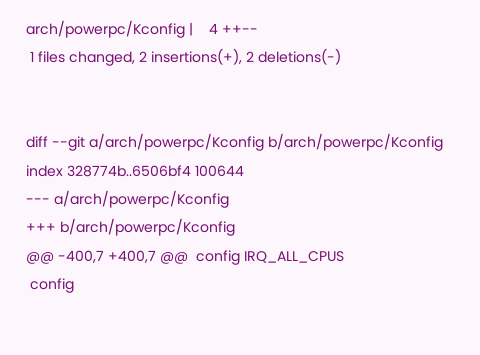arch/powerpc/Kconfig |    4 ++--
 1 files changed, 2 insertions(+), 2 deletions(-)


diff --git a/arch/powerpc/Kconfig b/arch/powerpc/Kconfig
index 328774b..6506bf4 100644
--- a/arch/powerpc/Kconfig
+++ b/arch/powerpc/Kconfig
@@ -400,7 +400,7 @@  config IRQ_ALL_CPUS
 config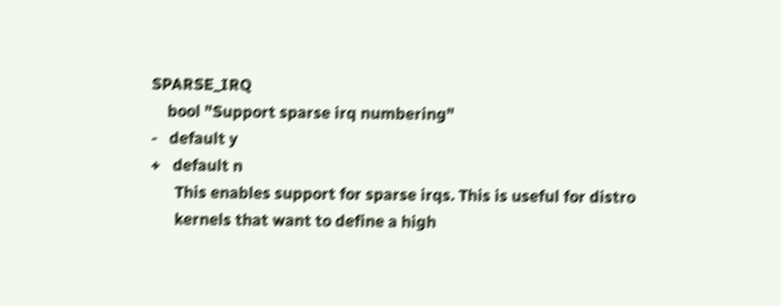SPARSE_IRQ
    bool "Support sparse irq numbering"
-   default y
+   default n
      This enables support for sparse irqs. This is useful for distro
      kernels that want to define a high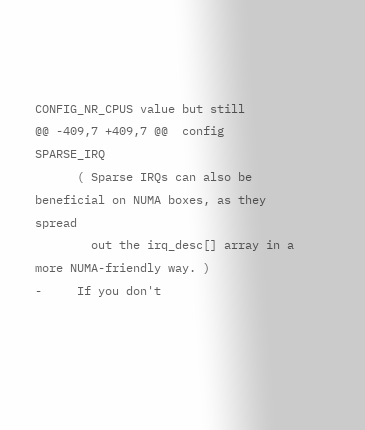CONFIG_NR_CPUS value but still
@@ -409,7 +409,7 @@  config SPARSE_IRQ
      ( Sparse IRQs can also be beneficial on NUMA boxes, as they spread
        out the irq_desc[] array in a more NUMA-friendly way. )
-     If you don't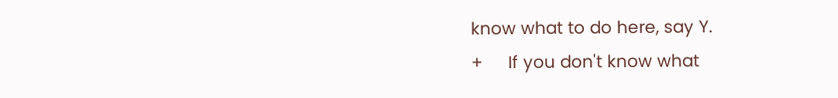know what to do here, say Y.
+     If you don't know what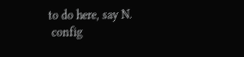to do here, say N.
 config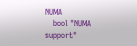NUMA
    bool "NUMA support"